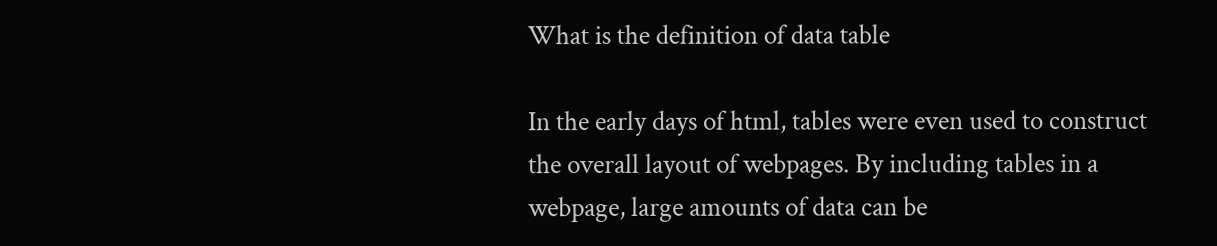What is the definition of data table

In the early days of html, tables were even used to construct the overall layout of webpages. By including tables in a webpage, large amounts of data can be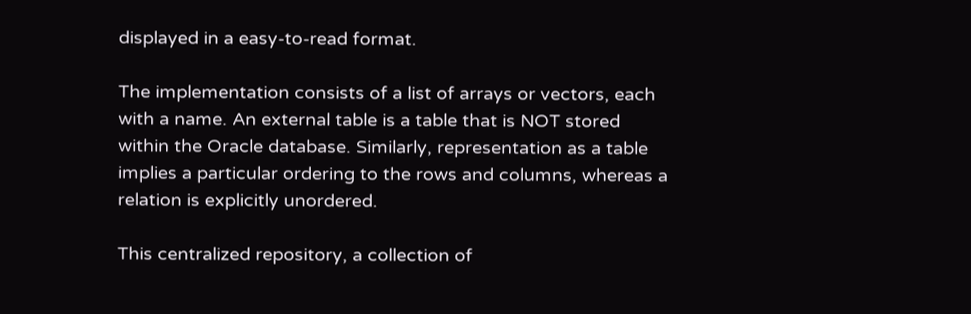displayed in a easy-to-read format.

The implementation consists of a list of arrays or vectors, each with a name. An external table is a table that is NOT stored within the Oracle database. Similarly, representation as a table implies a particular ordering to the rows and columns, whereas a relation is explicitly unordered.

This centralized repository, a collection of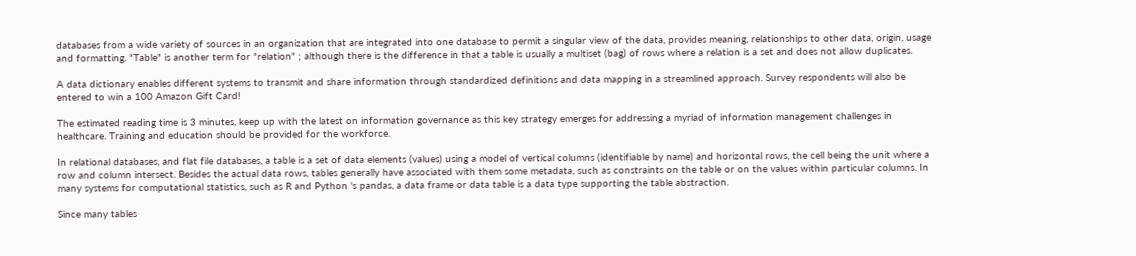databases from a wide variety of sources in an organization that are integrated into one database to permit a singular view of the data, provides meaning, relationships to other data, origin, usage and formatting. "Table" is another term for "relation" ; although there is the difference in that a table is usually a multiset (bag) of rows where a relation is a set and does not allow duplicates.

A data dictionary enables different systems to transmit and share information through standardized definitions and data mapping in a streamlined approach. Survey respondents will also be entered to win a 100 Amazon Gift Card!

The estimated reading time is 3 minutes, keep up with the latest on information governance as this key strategy emerges for addressing a myriad of information management challenges in healthcare. Training and education should be provided for the workforce.

In relational databases, and flat file databases, a table is a set of data elements (values) using a model of vertical columns (identifiable by name) and horizontal rows, the cell being the unit where a row and column intersect. Besides the actual data rows, tables generally have associated with them some metadata, such as constraints on the table or on the values within particular columns. In many systems for computational statistics, such as R and Python 's pandas, a data frame or data table is a data type supporting the table abstraction.

Since many tables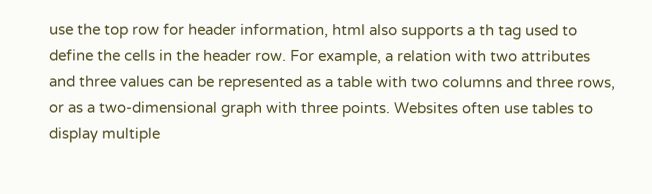use the top row for header information, html also supports a th tag used to define the cells in the header row. For example, a relation with two attributes and three values can be represented as a table with two columns and three rows, or as a two-dimensional graph with three points. Websites often use tables to display multiple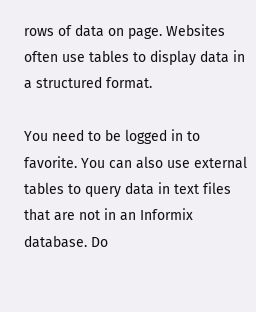rows of data on page. Websites often use tables to display data in a structured format.

You need to be logged in to favorite. You can also use external tables to query data in text files that are not in an Informix database. Do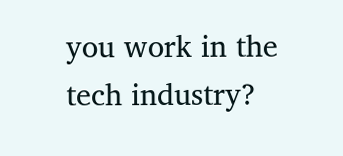you work in the tech industry?